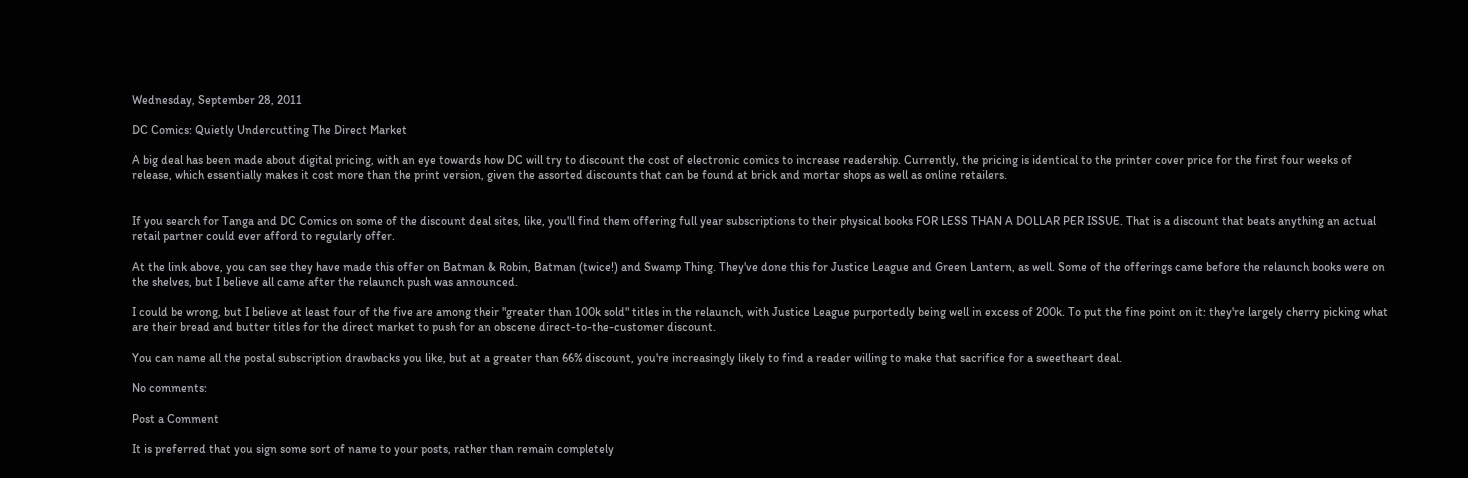Wednesday, September 28, 2011

DC Comics: Quietly Undercutting The Direct Market

A big deal has been made about digital pricing, with an eye towards how DC will try to discount the cost of electronic comics to increase readership. Currently, the pricing is identical to the printer cover price for the first four weeks of release, which essentially makes it cost more than the print version, given the assorted discounts that can be found at brick and mortar shops as well as online retailers.


If you search for Tanga and DC Comics on some of the discount deal sites, like, you'll find them offering full year subscriptions to their physical books FOR LESS THAN A DOLLAR PER ISSUE. That is a discount that beats anything an actual retail partner could ever afford to regularly offer.

At the link above, you can see they have made this offer on Batman & Robin, Batman (twice!) and Swamp Thing. They've done this for Justice League and Green Lantern, as well. Some of the offerings came before the relaunch books were on the shelves, but I believe all came after the relaunch push was announced.

I could be wrong, but I believe at least four of the five are among their "greater than 100k sold" titles in the relaunch, with Justice League purportedly being well in excess of 200k. To put the fine point on it: they're largely cherry picking what are their bread and butter titles for the direct market to push for an obscene direct-to-the-customer discount.

You can name all the postal subscription drawbacks you like, but at a greater than 66% discount, you're increasingly likely to find a reader willing to make that sacrifice for a sweetheart deal.

No comments:

Post a Comment

It is preferred that you sign some sort of name to your posts, rather than remain completely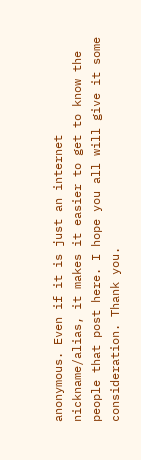anonymous. Even if it is just an internet nickname/alias, it makes it easier to get to know the people that post here. I hope you all will give it some consideration. Thank you.